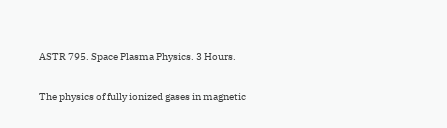ASTR 795. Space Plasma Physics. 3 Hours.

The physics of fully ionized gases in magnetic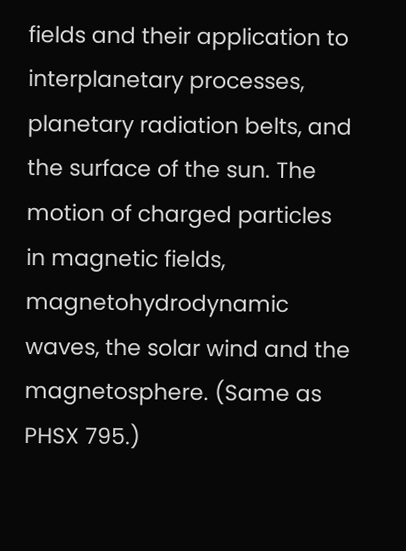fields and their application to interplanetary processes, planetary radiation belts, and the surface of the sun. The motion of charged particles in magnetic fields, magnetohydrodynamic waves, the solar wind and the magnetosphere. (Same as PHSX 795.)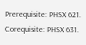Prerequisite: PHSX 621. Corequisite: PHSX 631.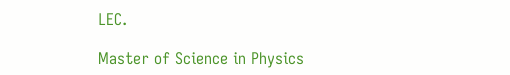LEC.

Master of Science in Physics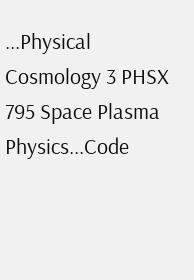...Physical Cosmology 3 PHSX 795 Space Plasma Physics...Code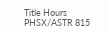Title Hours PHSX/ASTR 815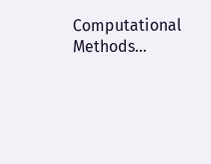Computational Methods...